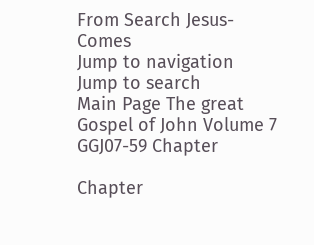From Search Jesus-Comes
Jump to navigation Jump to search
Main Page The great Gospel of John Volume 7 GGJ07-59 Chapter

Chapter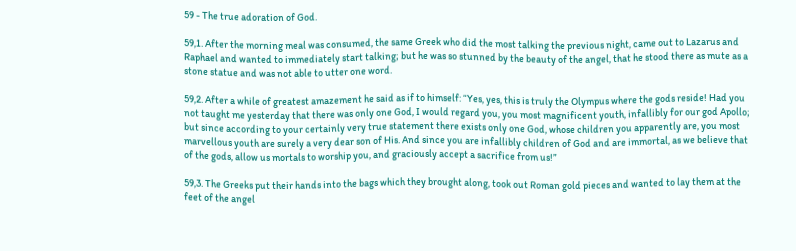59 - The true adoration of God.

59,1. After the morning meal was consumed, the same Greek who did the most talking the previous night, came out to Lazarus and Raphael and wanted to immediately start talking; but he was so stunned by the beauty of the angel, that he stood there as mute as a stone statue and was not able to utter one word.

59,2. After a while of greatest amazement he said as if to himself: “Yes, yes, this is truly the Olympus where the gods reside! Had you not taught me yesterday that there was only one God, I would regard you, you most magnificent youth, infallibly for our god Apollo; but since according to your certainly very true statement there exists only one God, whose children you apparently are, you most marvellous youth are surely a very dear son of His. And since you are infallibly children of God and are immortal, as we believe that of the gods, allow us mortals to worship you, and graciously accept a sacrifice from us!”

59,3. The Greeks put their hands into the bags which they brought along, took out Roman gold pieces and wanted to lay them at the feet of the angel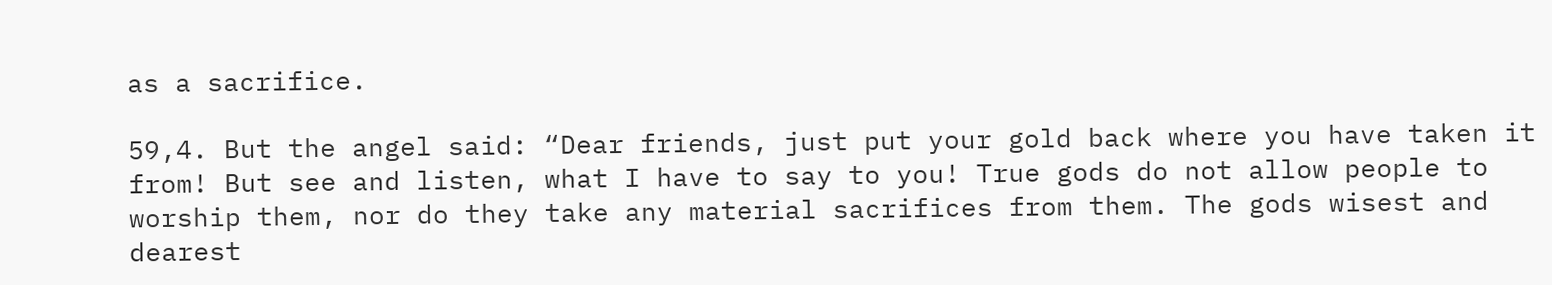as a sacrifice.

59,4. But the angel said: “Dear friends, just put your gold back where you have taken it from! But see and listen, what I have to say to you! True gods do not allow people to worship them, nor do they take any material sacrifices from them. The gods wisest and dearest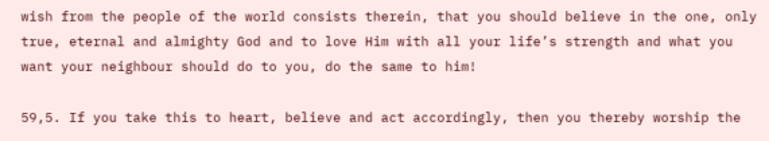wish from the people of the world consists therein, that you should believe in the one, only true, eternal and almighty God and to love Him with all your life’s strength and what you want your neighbour should do to you, do the same to him!

59,5. If you take this to heart, believe and act accordingly, then you thereby worship the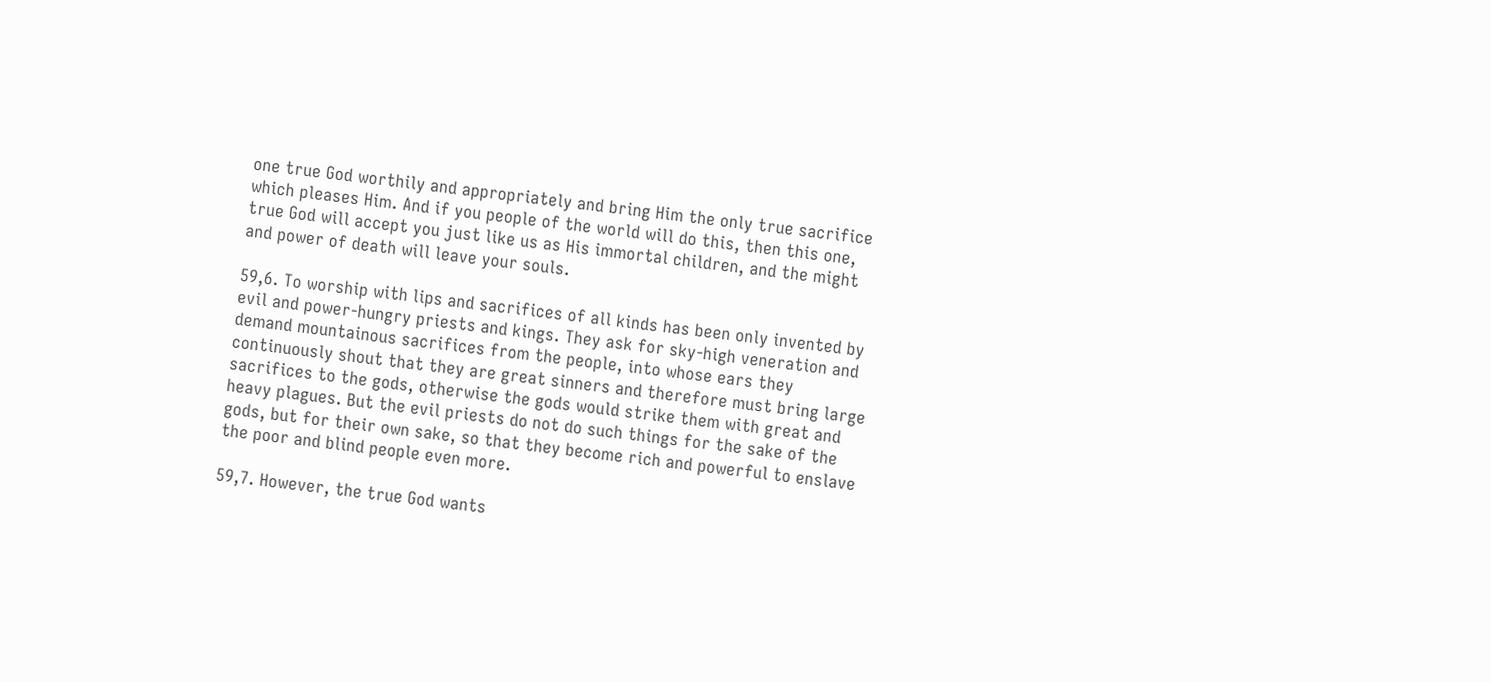one true God worthily and appropriately and bring Him the only true sacrifice which pleases Him. And if you people of the world will do this, then this one, true God will accept you just like us as His immortal children, and the might and power of death will leave your souls.

59,6. To worship with lips and sacrifices of all kinds has been only invented by evil and power-hungry priests and kings. They ask for sky-high veneration and demand mountainous sacrifices from the people, into whose ears they continuously shout that they are great sinners and therefore must bring large sacrifices to the gods, otherwise the gods would strike them with great and heavy plagues. But the evil priests do not do such things for the sake of the gods, but for their own sake, so that they become rich and powerful to enslave the poor and blind people even more.

59,7. However, the true God wants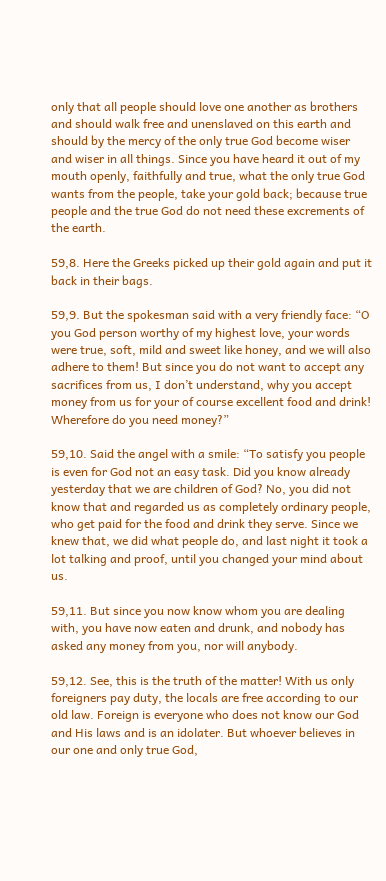only that all people should love one another as brothers and should walk free and unenslaved on this earth and should by the mercy of the only true God become wiser and wiser in all things. Since you have heard it out of my mouth openly, faithfully and true, what the only true God wants from the people, take your gold back; because true people and the true God do not need these excrements of the earth.

59,8. Here the Greeks picked up their gold again and put it back in their bags.

59,9. But the spokesman said with a very friendly face: “O you God person worthy of my highest love, your words were true, soft, mild and sweet like honey, and we will also adhere to them! But since you do not want to accept any sacrifices from us, I don’t understand, why you accept money from us for your of course excellent food and drink! Wherefore do you need money?”

59,10. Said the angel with a smile: “To satisfy you people is even for God not an easy task. Did you know already yesterday that we are children of God? No, you did not know that and regarded us as completely ordinary people, who get paid for the food and drink they serve. Since we knew that, we did what people do, and last night it took a lot talking and proof, until you changed your mind about us.

59,11. But since you now know whom you are dealing with, you have now eaten and drunk, and nobody has asked any money from you, nor will anybody.

59,12. See, this is the truth of the matter! With us only foreigners pay duty, the locals are free according to our old law. Foreign is everyone who does not know our God and His laws and is an idolater. But whoever believes in our one and only true God,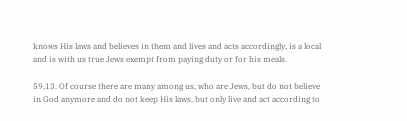knows His laws and believes in them and lives and acts accordingly, is a local and is with us true Jews exempt from paying duty or for his meals.

59,13. Of course there are many among us, who are Jews, but do not believe in God anymore and do not keep His laws, but only live and act according to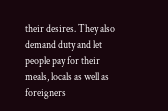their desires. They also demand duty and let people pay for their meals, locals as well as foreigners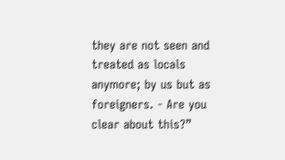they are not seen and treated as locals anymore; by us but as foreigners. - Are you clear about this?”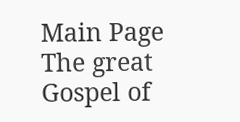Main Page The great Gospel of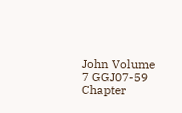John Volume 7 GGJ07-59 Chapter